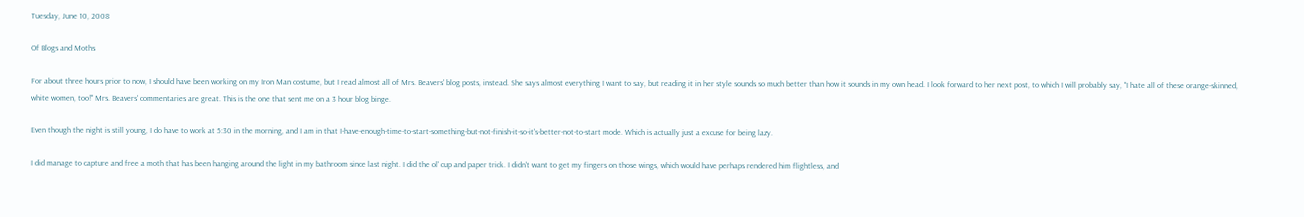Tuesday, June 10, 2008

Of Blogs and Moths

For about three hours prior to now, I should have been working on my Iron Man costume, but I read almost all of Mrs. Beavers' blog posts, instead. She says almost everything I want to say, but reading it in her style sounds so much better than how it sounds in my own head. I look forward to her next post, to which I will probably say, "I hate all of these orange-skinned, white women, too!" Mrs. Beavers' commentaries are great. This is the one that sent me on a 3 hour blog binge.

Even though the night is still young, I do have to work at 5:30 in the morning, and I am in that I-have-enough-time-to-start-something-but-not-finish-it-so-it's-better-not-to-start mode. Which is actually just a excuse for being lazy.

I did manage to capture and free a moth that has been hanging around the light in my bathroom since last night. I did the ol' cup and paper trick. I didn't want to get my fingers on those wings, which would have perhaps rendered him flightless, and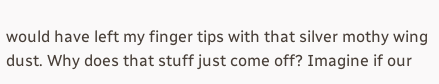would have left my finger tips with that silver mothy wing dust. Why does that stuff just come off? Imagine if our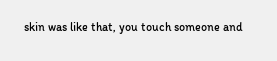skin was like that, you touch someone and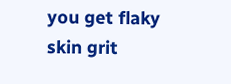you get flaky skin grit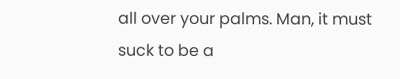all over your palms. Man, it must suck to be a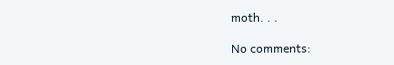moth. . .

No comments: